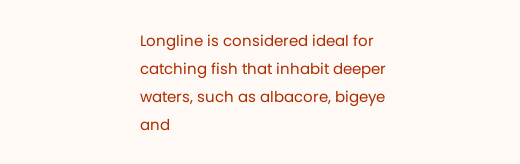Longline is considered ideal for catching fish that inhabit deeper waters, such as albacore, bigeye and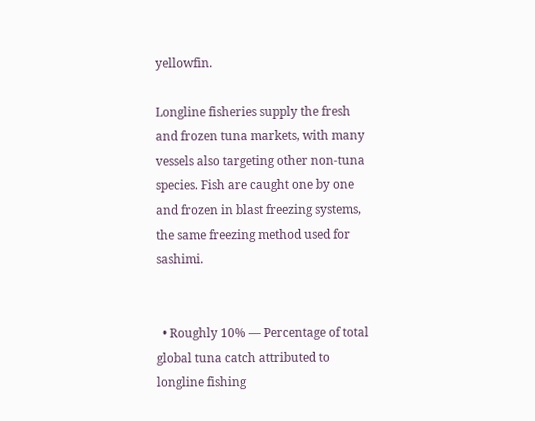yellowfin.

Longline fisheries supply the fresh and frozen tuna markets, with many vessels also targeting other non-tuna species. Fish are caught one by one and frozen in blast freezing systems, the same freezing method used for sashimi.


  • Roughly 10% — Percentage of total global tuna catch attributed to longline fishing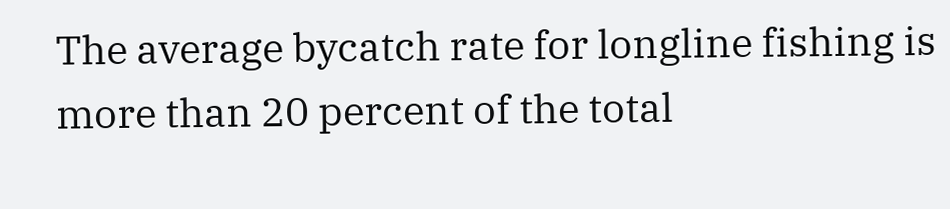The average bycatch rate for longline fishing is more than 20 percent of the total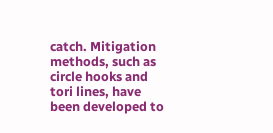catch. Mitigation methods, such as circle hooks and tori lines, have been developed to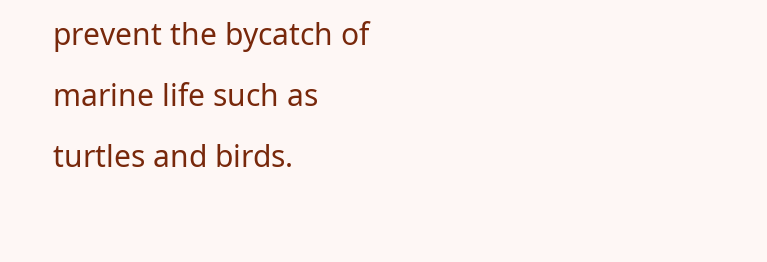prevent the bycatch of marine life such as turtles and birds.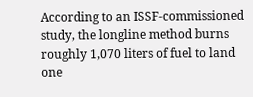According to an ISSF-commissioned study, the longline method burns roughly 1,070 liters of fuel to land one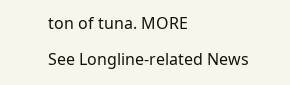ton of tuna. MORE

See Longline-related News